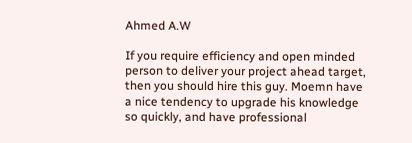Ahmed A.W

If you require efficiency and open minded person to deliver your project ahead target, then you should hire this guy. Moemn have a nice tendency to upgrade his knowledge so quickly, and have professional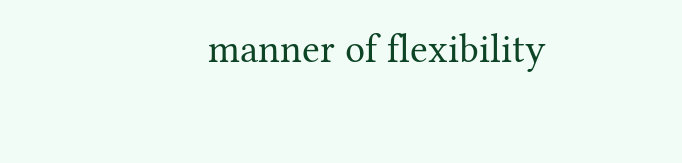manner of flexibility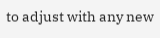to adjust with any new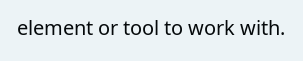element or tool to work with.